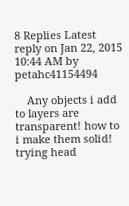8 Replies Latest reply on Jan 22, 2015 10:44 AM by petahc41154494

    Any objects i add to layers are transparent! how to i make them solid! trying head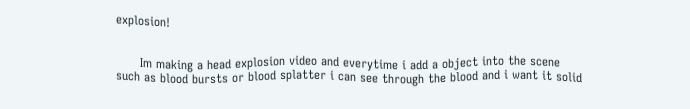explosion!


      Im making a head explosion video and everytime i add a object into the scene such as blood bursts or blood splatter i can see through the blood and i want it solid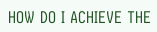HOW DO I ACHIEVE THE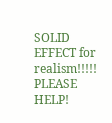SOLID EFFECT for realism!!!!! PLEASE HELP!